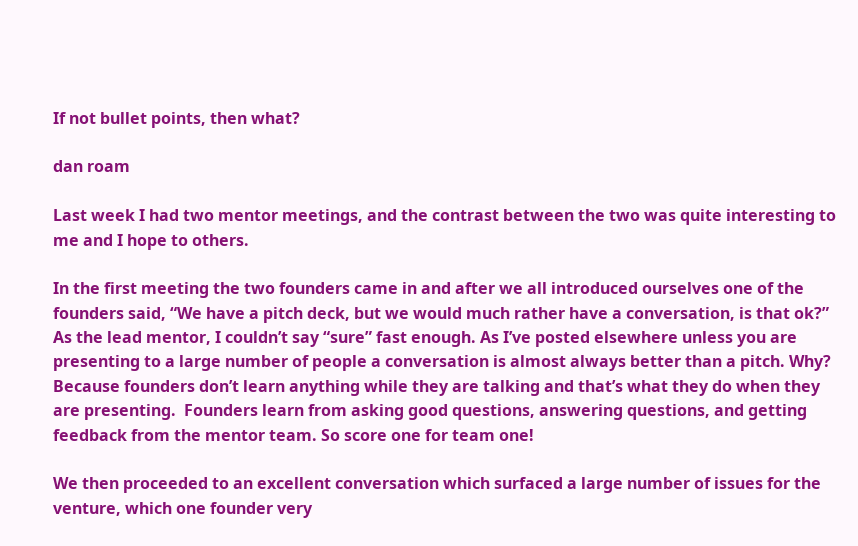If not bullet points, then what?

dan roam

Last week I had two mentor meetings, and the contrast between the two was quite interesting to me and I hope to others.

In the first meeting the two founders came in and after we all introduced ourselves one of the founders said, “We have a pitch deck, but we would much rather have a conversation, is that ok?” As the lead mentor, I couldn’t say “sure” fast enough. As I’ve posted elsewhere unless you are presenting to a large number of people a conversation is almost always better than a pitch. Why? Because founders don’t learn anything while they are talking and that’s what they do when they are presenting.  Founders learn from asking good questions, answering questions, and getting feedback from the mentor team. So score one for team one!

We then proceeded to an excellent conversation which surfaced a large number of issues for the venture, which one founder very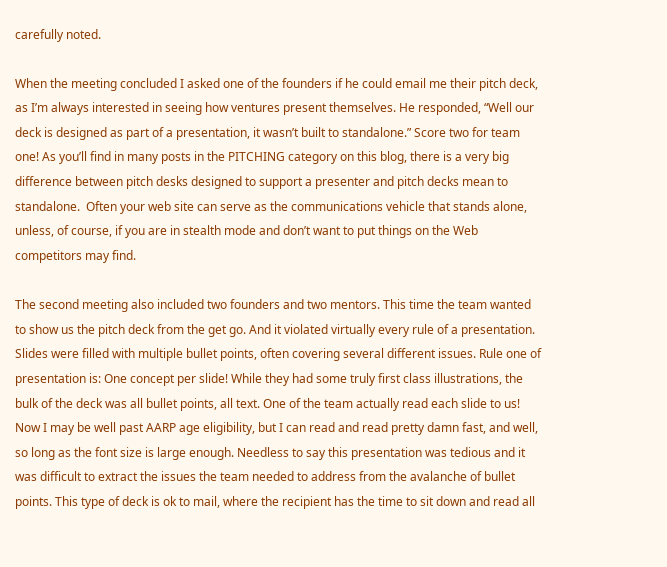carefully noted.

When the meeting concluded I asked one of the founders if he could email me their pitch deck, as I’m always interested in seeing how ventures present themselves. He responded, “Well our deck is designed as part of a presentation, it wasn’t built to standalone.” Score two for team one! As you’ll find in many posts in the PITCHING category on this blog, there is a very big difference between pitch desks designed to support a presenter and pitch decks mean to standalone.  Often your web site can serve as the communications vehicle that stands alone, unless, of course, if you are in stealth mode and don’t want to put things on the Web competitors may find.

The second meeting also included two founders and two mentors. This time the team wanted to show us the pitch deck from the get go. And it violated virtually every rule of a presentation. Slides were filled with multiple bullet points, often covering several different issues. Rule one of presentation is: One concept per slide! While they had some truly first class illustrations, the bulk of the deck was all bullet points, all text. One of the team actually read each slide to us! Now I may be well past AARP age eligibility, but I can read and read pretty damn fast, and well, so long as the font size is large enough. Needless to say this presentation was tedious and it was difficult to extract the issues the team needed to address from the avalanche of bullet points. This type of deck is ok to mail, where the recipient has the time to sit down and read all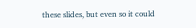these slides, but even so it could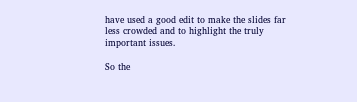have used a good edit to make the slides far less crowded and to highlight the truly important issues.

So the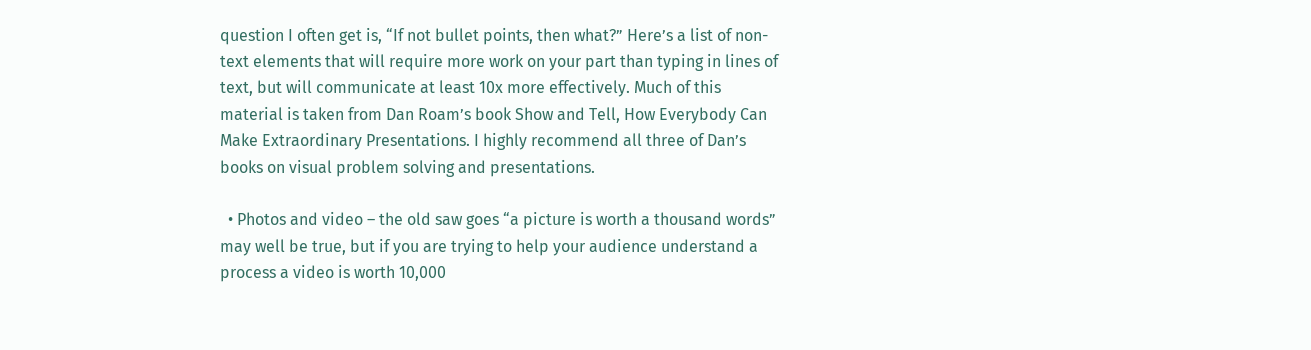question I often get is, “If not bullet points, then what?” Here’s a list of non-text elements that will require more work on your part than typing in lines of text, but will communicate at least 10x more effectively. Much of this material is taken from Dan Roam’s book Show and Tell, How Everybody Can Make Extraordinary Presentations. I highly recommend all three of Dan’s books on visual problem solving and presentations.

  • Photos and video – the old saw goes “a picture is worth a thousand words” may well be true, but if you are trying to help your audience understand a process a video is worth 10,000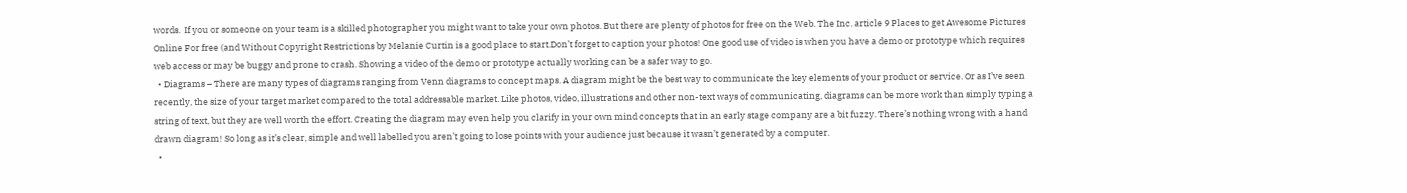words.  If you or someone on your team is a skilled photographer you might want to take your own photos. But there are plenty of photos for free on the Web. The Inc. article 9 Places to get Awesome Pictures Online For free (and Without Copyright Restrictions by Melanie Curtin is a good place to start.Don’t forget to caption your photos! One good use of video is when you have a demo or prototype which requires web access or may be buggy and prone to crash. Showing a video of the demo or prototype actually working can be a safer way to go.
  • Diagrams – There are many types of diagrams ranging from Venn diagrams to concept maps. A diagram might be the best way to communicate the key elements of your product or service. Or as I’ve seen recently, the size of your target market compared to the total addressable market. Like photos, video, illustrations and other non-text ways of communicating, diagrams can be more work than simply typing a string of text, but they are well worth the effort. Creating the diagram may even help you clarify in your own mind concepts that in an early stage company are a bit fuzzy. There’s nothing wrong with a hand drawn diagram! So long as it’s clear, simple and well labelled you aren’t going to lose points with your audience just because it wasn’t generated by a computer.
  •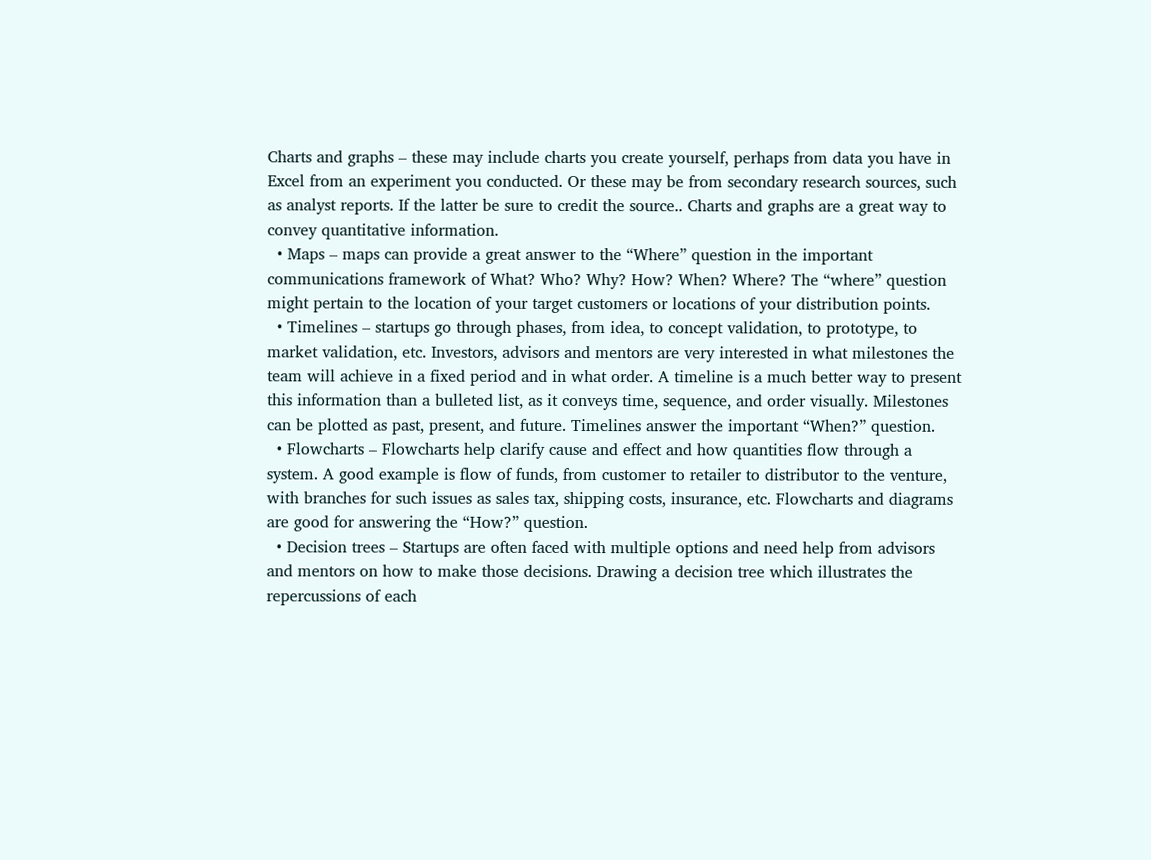Charts and graphs – these may include charts you create yourself, perhaps from data you have in Excel from an experiment you conducted. Or these may be from secondary research sources, such as analyst reports. If the latter be sure to credit the source.. Charts and graphs are a great way to convey quantitative information.
  • Maps – maps can provide a great answer to the “Where” question in the important communications framework of What? Who? Why? How? When? Where? The “where” question might pertain to the location of your target customers or locations of your distribution points.
  • Timelines – startups go through phases, from idea, to concept validation, to prototype, to market validation, etc. Investors, advisors and mentors are very interested in what milestones the team will achieve in a fixed period and in what order. A timeline is a much better way to present this information than a bulleted list, as it conveys time, sequence, and order visually. Milestones can be plotted as past, present, and future. Timelines answer the important “When?” question.
  • Flowcharts – Flowcharts help clarify cause and effect and how quantities flow through a system. A good example is flow of funds, from customer to retailer to distributor to the venture, with branches for such issues as sales tax, shipping costs, insurance, etc. Flowcharts and diagrams are good for answering the “How?” question.
  • Decision trees – Startups are often faced with multiple options and need help from advisors and mentors on how to make those decisions. Drawing a decision tree which illustrates the repercussions of each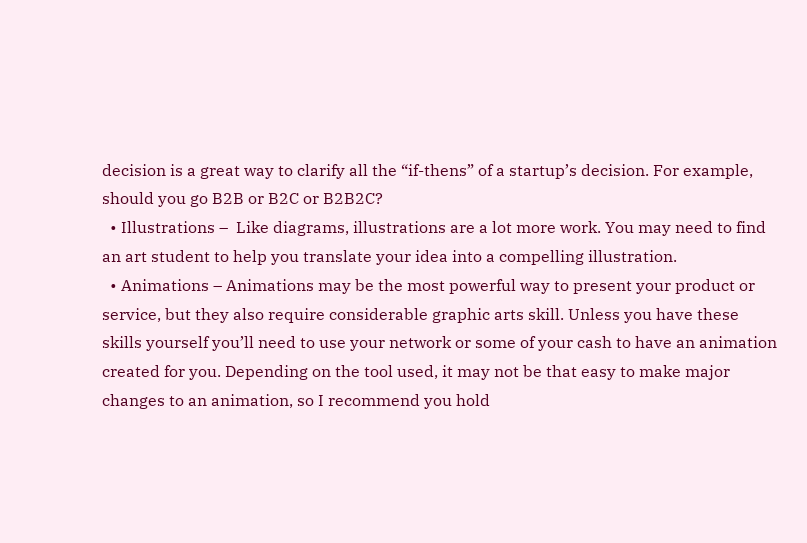decision is a great way to clarify all the “if-thens” of a startup’s decision. For example, should you go B2B or B2C or B2B2C?
  • Illustrations –  Like diagrams, illustrations are a lot more work. You may need to find an art student to help you translate your idea into a compelling illustration.
  • Animations – Animations may be the most powerful way to present your product or service, but they also require considerable graphic arts skill. Unless you have these skills yourself you’ll need to use your network or some of your cash to have an animation created for you. Depending on the tool used, it may not be that easy to make major changes to an animation, so I recommend you hold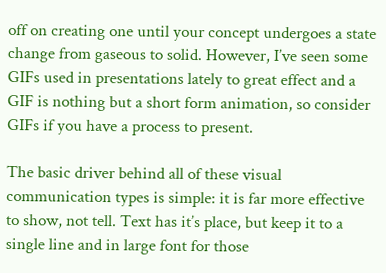off on creating one until your concept undergoes a state change from gaseous to solid. However, I’ve seen some GIFs used in presentations lately to great effect and a GIF is nothing but a short form animation, so consider GIFs if you have a process to present.

The basic driver behind all of these visual communication types is simple: it is far more effective to show, not tell. Text has it’s place, but keep it to a single line and in large font for those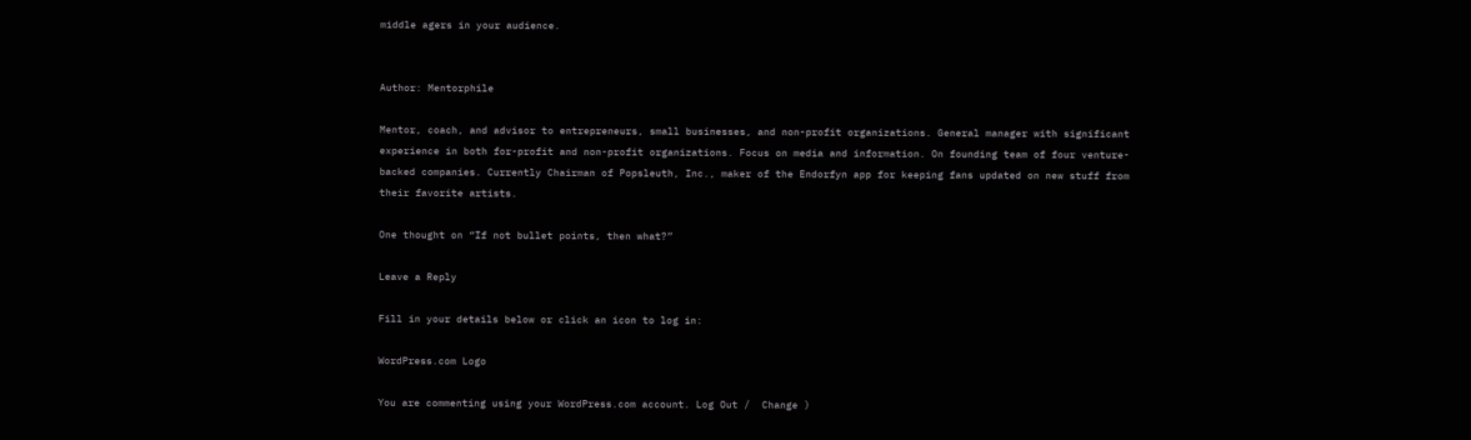middle agers in your audience.


Author: Mentorphile

Mentor, coach, and advisor to entrepreneurs, small businesses, and non-profit organizations. General manager with significant experience in both for-profit and non-profit organizations. Focus on media and information. On founding team of four venture-backed companies. Currently Chairman of Popsleuth, Inc., maker of the Endorfyn app for keeping fans updated on new stuff from their favorite artists.

One thought on “If not bullet points, then what?”

Leave a Reply

Fill in your details below or click an icon to log in:

WordPress.com Logo

You are commenting using your WordPress.com account. Log Out /  Change )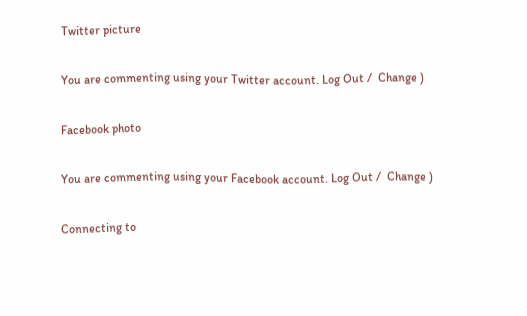Twitter picture

You are commenting using your Twitter account. Log Out /  Change )

Facebook photo

You are commenting using your Facebook account. Log Out /  Change )

Connecting to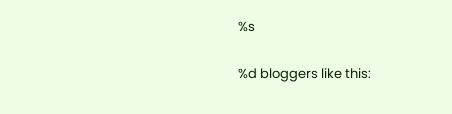%s

%d bloggers like this: